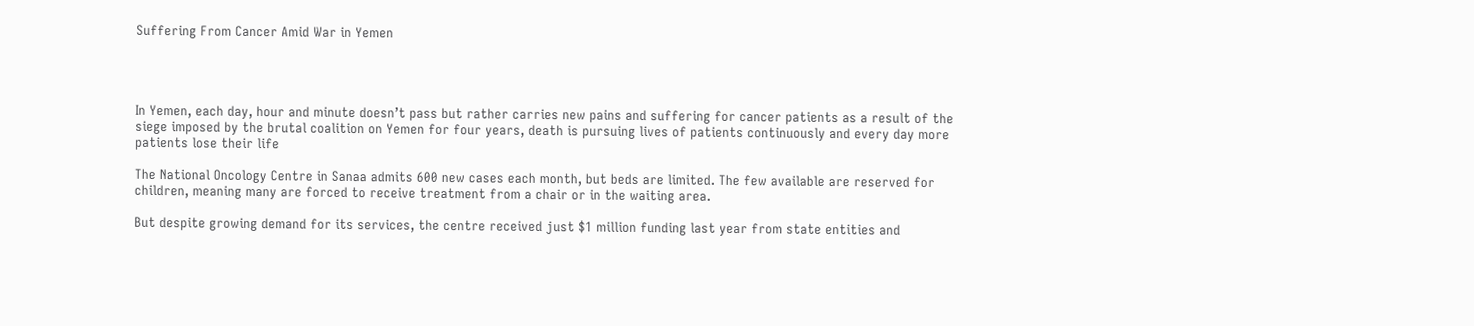Suffering From Cancer Amid War in Yemen




In Yemen, each day, hour and minute doesn’t pass but rather carries new pains and suffering for cancer patients as a result of the siege imposed by the brutal coalition on Yemen for four years, death is pursuing lives of patients continuously and every day more patients lose their life

The National Oncology Centre in Sanaa admits 600 new cases each month, but beds are limited. The few available are reserved for children, meaning many are forced to receive treatment from a chair or in the waiting area.

But despite growing demand for its services, the centre received just $1 million funding last year from state entities and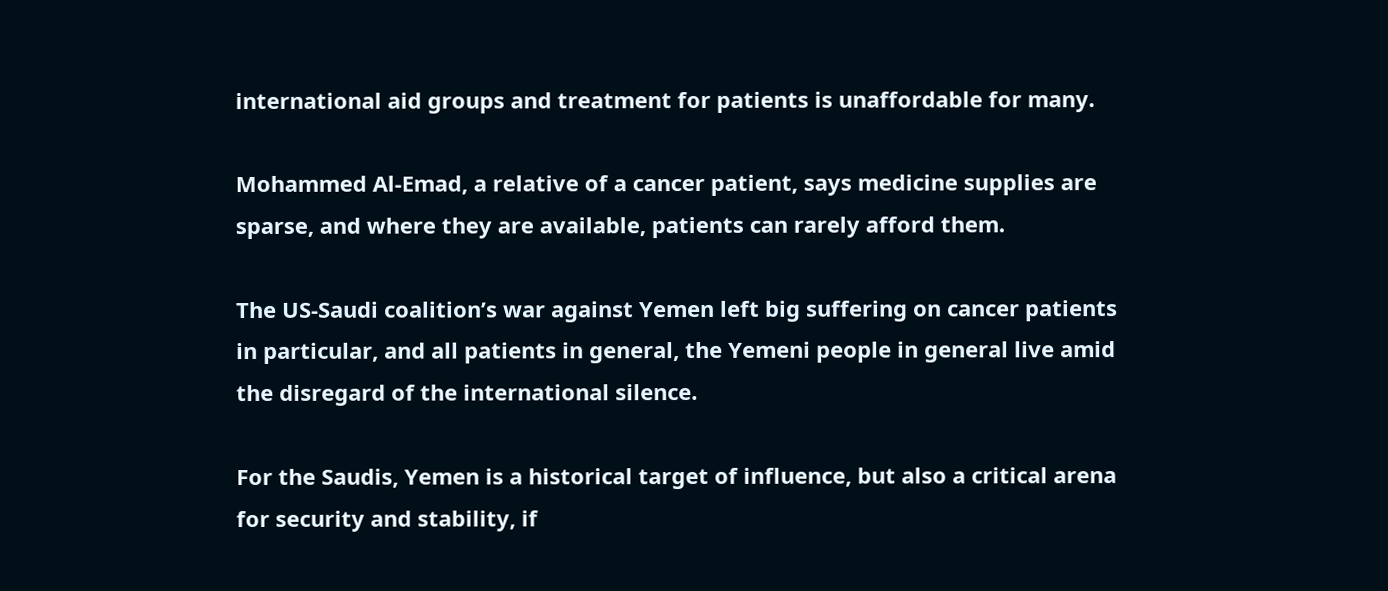international aid groups and treatment for patients is unaffordable for many.

Mohammed Al-Emad, a relative of a cancer patient, says medicine supplies are sparse, and where they are available, patients can rarely afford them.

The US-Saudi coalition’s war against Yemen left big suffering on cancer patients in particular, and all patients in general, the Yemeni people in general live amid the disregard of the international silence.

For the Saudis, Yemen is a historical target of influence, but also a critical arena for security and stability, if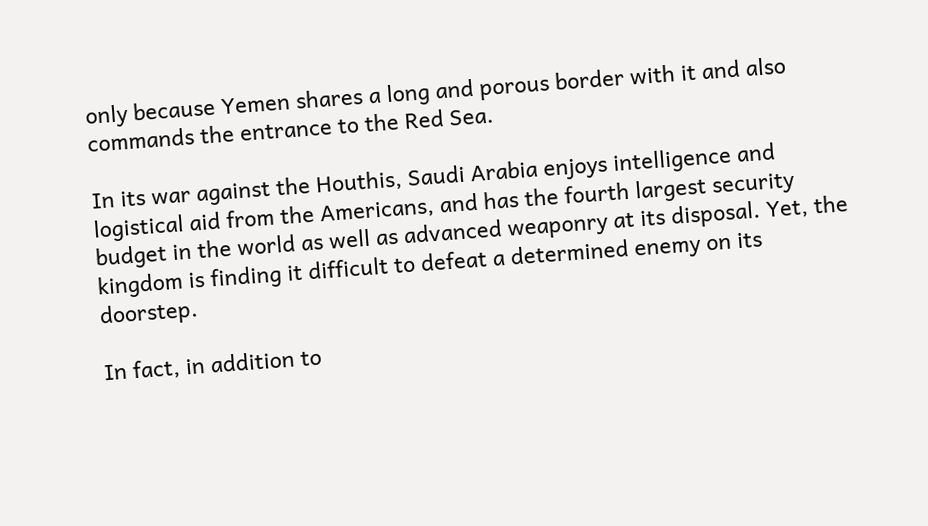only because Yemen shares a long and porous border with it and also commands the entrance to the Red Sea.

In its war against the Houthis, Saudi Arabia enjoys intelligence and logistical aid from the Americans, and has the fourth largest security budget in the world as well as advanced weaponry at its disposal. Yet, the kingdom is finding it difficult to defeat a determined enemy on its doorstep.

In fact, in addition to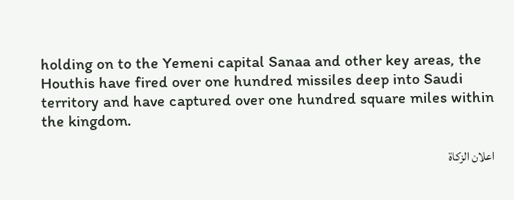holding on to the Yemeni capital Sanaa and other key areas, the Houthis have fired over one hundred missiles deep into Saudi territory and have captured over one hundred square miles within the kingdom.

اعلان الزكاة